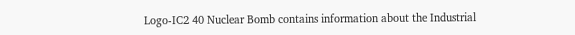Logo-IC2 40 Nuclear Bomb contains information about the Industrial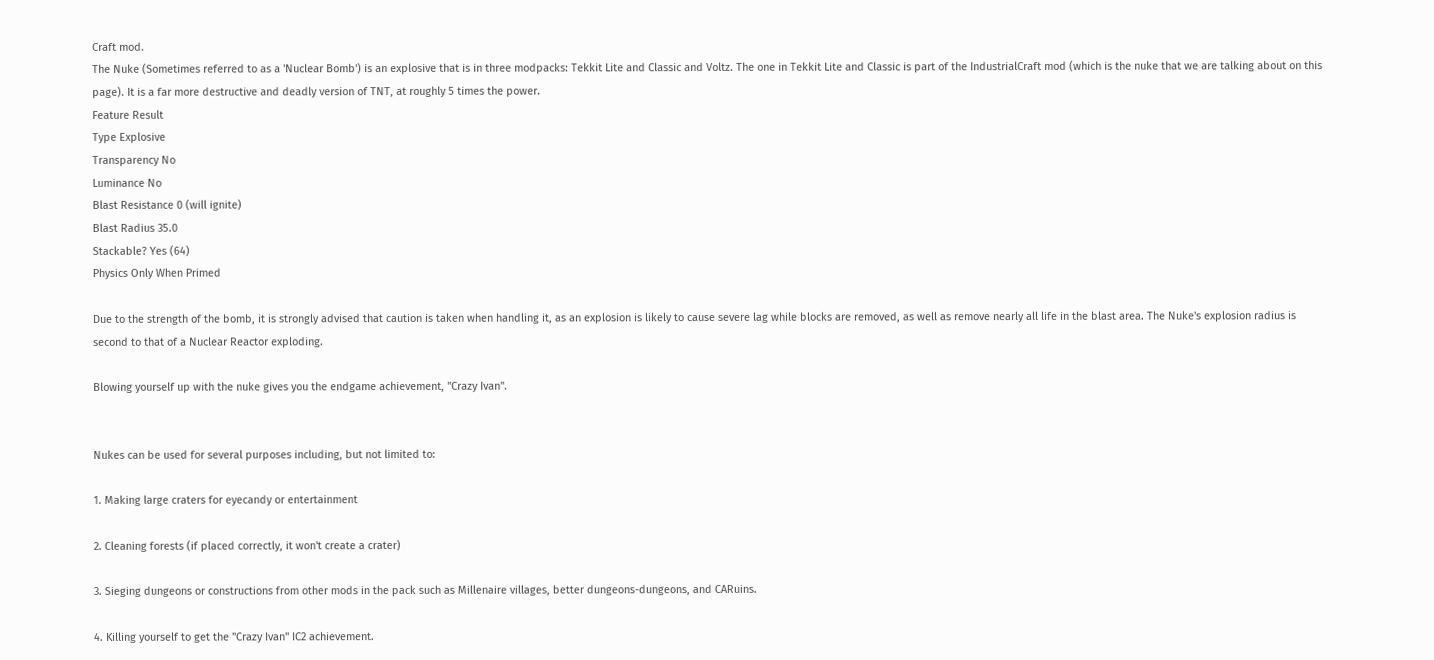Craft mod.
The Nuke (Sometimes referred to as a 'Nuclear Bomb') is an explosive that is in three modpacks: Tekkit Lite and Classic and Voltz. The one in Tekkit Lite and Classic is part of the IndustrialCraft mod (which is the nuke that we are talking about on this page). It is a far more destructive and deadly version of TNT, at roughly 5 times the power.
Feature Result
Type Explosive
Transparency No
Luminance No
Blast Resistance 0 (will ignite)
Blast Radius 35.0
Stackable? Yes (64)
Physics Only When Primed

Due to the strength of the bomb, it is strongly advised that caution is taken when handling it, as an explosion is likely to cause severe lag while blocks are removed, as well as remove nearly all life in the blast area. The Nuke's explosion radius is second to that of a Nuclear Reactor exploding.

Blowing yourself up with the nuke gives you the endgame achievement, "Crazy Ivan".


Nukes can be used for several purposes including, but not limited to:

1. Making large craters for eyecandy or entertainment

2. Cleaning forests (if placed correctly, it won't create a crater)

3. Sieging dungeons or constructions from other mods in the pack such as Millenaire villages, better dungeons-dungeons, and CARuins.

4. Killing yourself to get the "Crazy Ivan" IC2 achievement.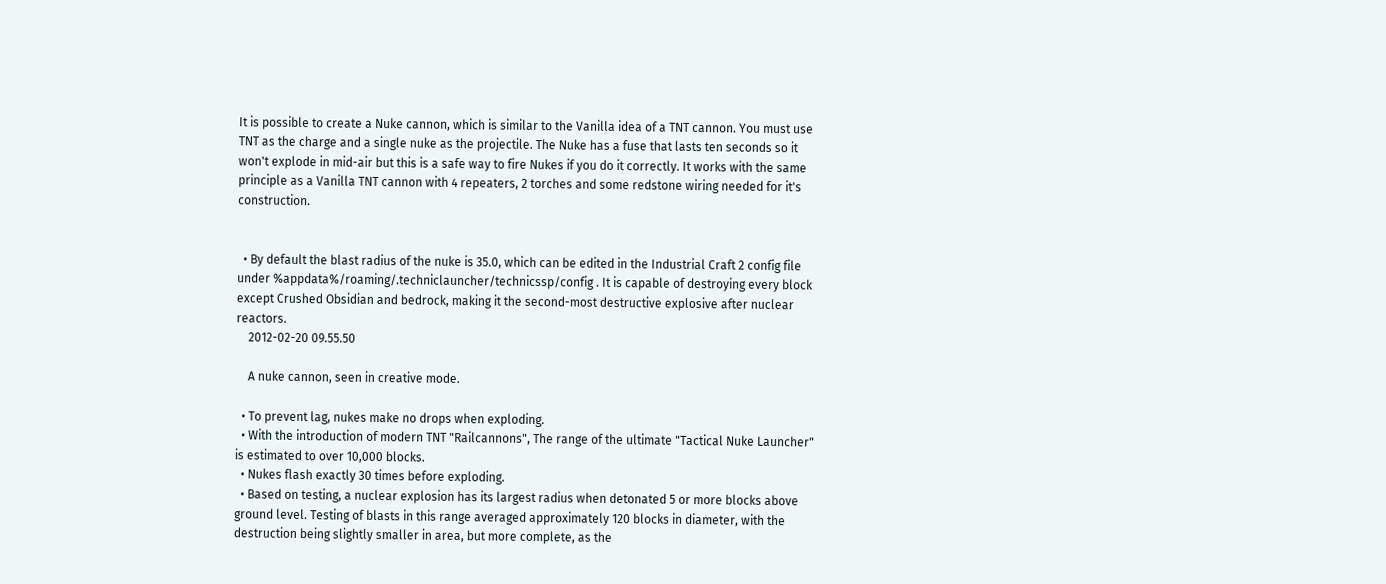It is possible to create a Nuke cannon, which is similar to the Vanilla idea of a TNT cannon. You must use TNT as the charge and a single nuke as the projectile. The Nuke has a fuse that lasts ten seconds so it won't explode in mid-air but this is a safe way to fire Nukes if you do it correctly. It works with the same principle as a Vanilla TNT cannon with 4 repeaters, 2 torches and some redstone wiring needed for it's construction.


  • By default the blast radius of the nuke is 35.0, which can be edited in the Industrial Craft 2 config file under %appdata%/roaming/.techniclauncher/technicssp/config . It is capable of destroying every block except Crushed Obsidian and bedrock, making it the second-most destructive explosive after nuclear reactors.
    2012-02-20 09.55.50

    A nuke cannon, seen in creative mode.

  • To prevent lag, nukes make no drops when exploding.
  • With the introduction of modern TNT "Railcannons", The range of the ultimate "Tactical Nuke Launcher" is estimated to over 10,000 blocks.
  • Nukes flash exactly 30 times before exploding.
  • Based on testing, a nuclear explosion has its largest radius when detonated 5 or more blocks above ground level. Testing of blasts in this range averaged approximately 120 blocks in diameter, with the destruction being slightly smaller in area, but more complete, as the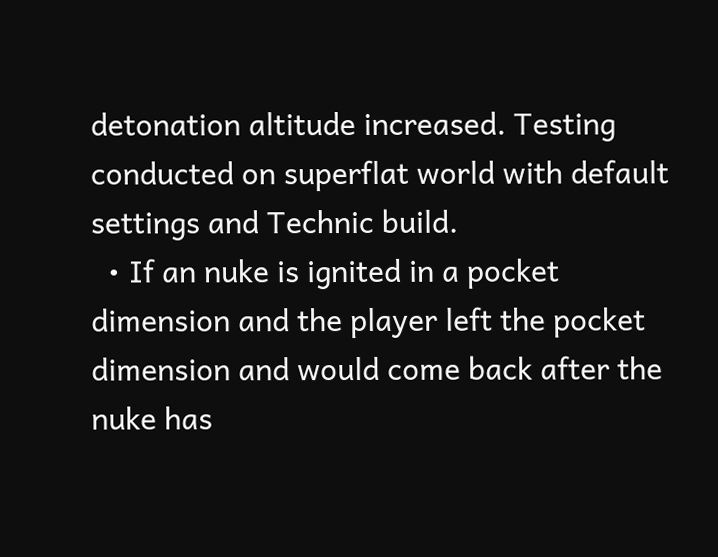detonation altitude increased. Testing conducted on superflat world with default settings and Technic build.
  • If an nuke is ignited in a pocket dimension and the player left the pocket dimension and would come back after the nuke has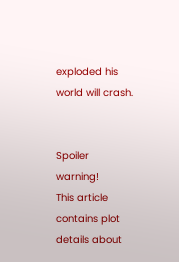exploded his world will crash.


Spoiler warning!
This article contains plot details about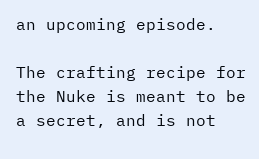an upcoming episode.

The crafting recipe for the Nuke is meant to be a secret, and is not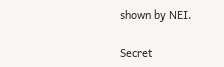shown by NEI.

Secret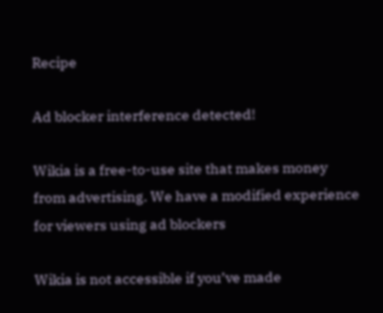Recipe

Ad blocker interference detected!

Wikia is a free-to-use site that makes money from advertising. We have a modified experience for viewers using ad blockers

Wikia is not accessible if you’ve made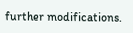further modifications.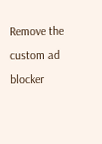Remove the custom ad blocker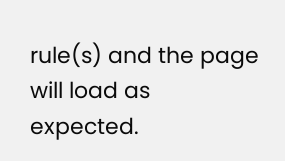rule(s) and the page will load as expected.